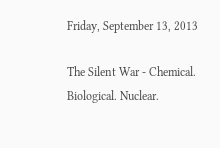Friday, September 13, 2013

The Silent War - Chemical. Biological. Nuclear.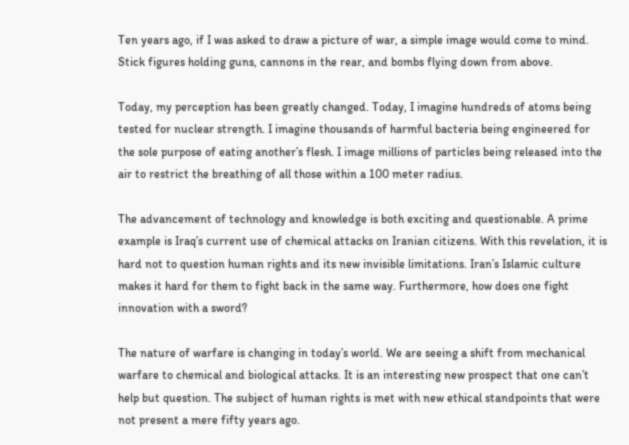Ten years ago, if I was asked to draw a picture of war, a simple image would come to mind. Stick figures holding guns, cannons in the rear, and bombs flying down from above.

Today, my perception has been greatly changed. Today, I imagine hundreds of atoms being tested for nuclear strength. I imagine thousands of harmful bacteria being engineered for the sole purpose of eating another’s flesh. I image millions of particles being released into the air to restrict the breathing of all those within a 100 meter radius.

The advancement of technology and knowledge is both exciting and questionable. A prime example is Iraq’s current use of chemical attacks on Iranian citizens. With this revelation, it is hard not to question human rights and its new invisible limitations. Iran’s Islamic culture makes it hard for them to fight back in the same way. Furthermore, how does one fight innovation with a sword?

The nature of warfare is changing in today’s world. We are seeing a shift from mechanical warfare to chemical and biological attacks. It is an interesting new prospect that one can’t help but question. The subject of human rights is met with new ethical standpoints that were not present a mere fifty years ago.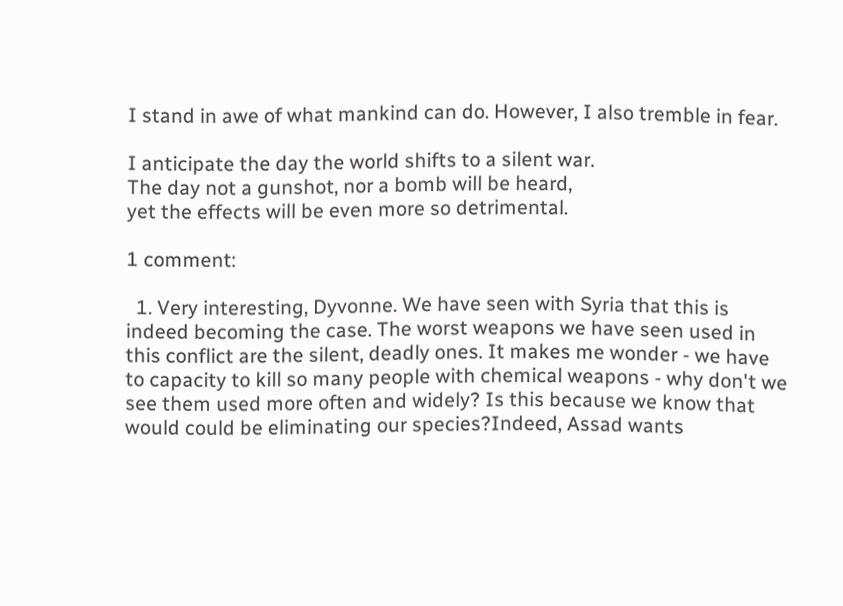I stand in awe of what mankind can do. However, I also tremble in fear.

I anticipate the day the world shifts to a silent war.
The day not a gunshot, nor a bomb will be heard,
yet the effects will be even more so detrimental.

1 comment:

  1. Very interesting, Dyvonne. We have seen with Syria that this is indeed becoming the case. The worst weapons we have seen used in this conflict are the silent, deadly ones. It makes me wonder - we have to capacity to kill so many people with chemical weapons - why don't we see them used more often and widely? Is this because we know that would could be eliminating our species?Indeed, Assad wants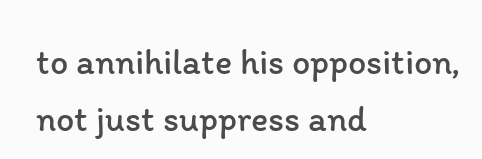to annihilate his opposition, not just suppress and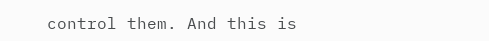control them. And this is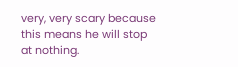very, very scary because this means he will stop at nothing.